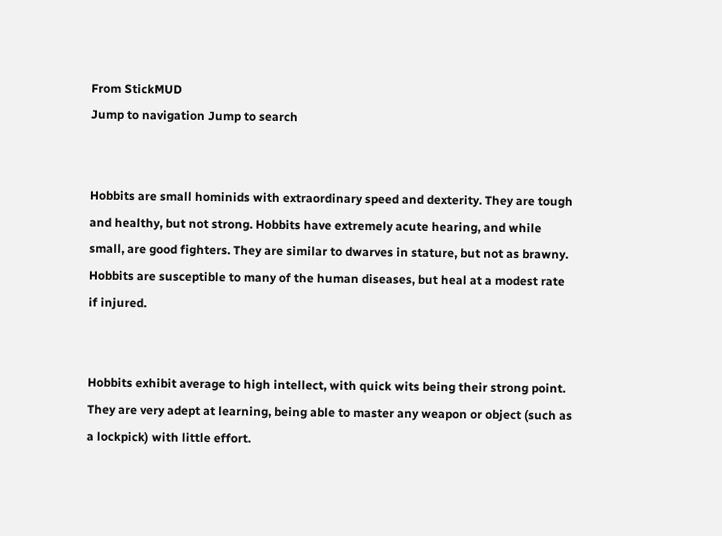From StickMUD
Jump to navigation Jump to search


Hobbits are small hominids with extraordinary speed and dexterity. They are tough and healthy, but not strong. Hobbits have extremely acute hearing, and while small, are good fighters. They are similar to dwarves in stature, but not as brawny. Hobbits are susceptible to many of the human diseases, but heal at a modest rate if injured.


Hobbits exhibit average to high intellect, with quick wits being their strong point. They are very adept at learning, being able to master any weapon or object (such as a lockpick) with little effort.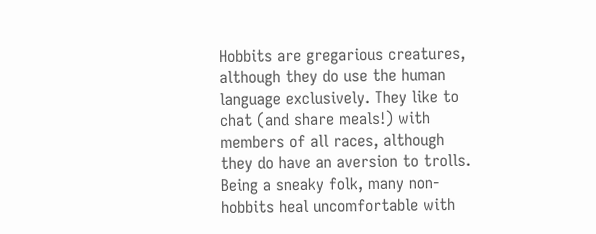Hobbits are gregarious creatures, although they do use the human language exclusively. They like to chat (and share meals!) with members of all races, although they do have an aversion to trolls. Being a sneaky folk, many non-hobbits heal uncomfortable with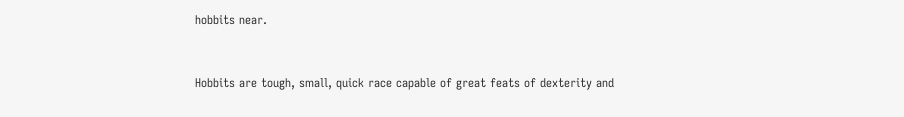hobbits near.


Hobbits are tough, small, quick race capable of great feats of dexterity and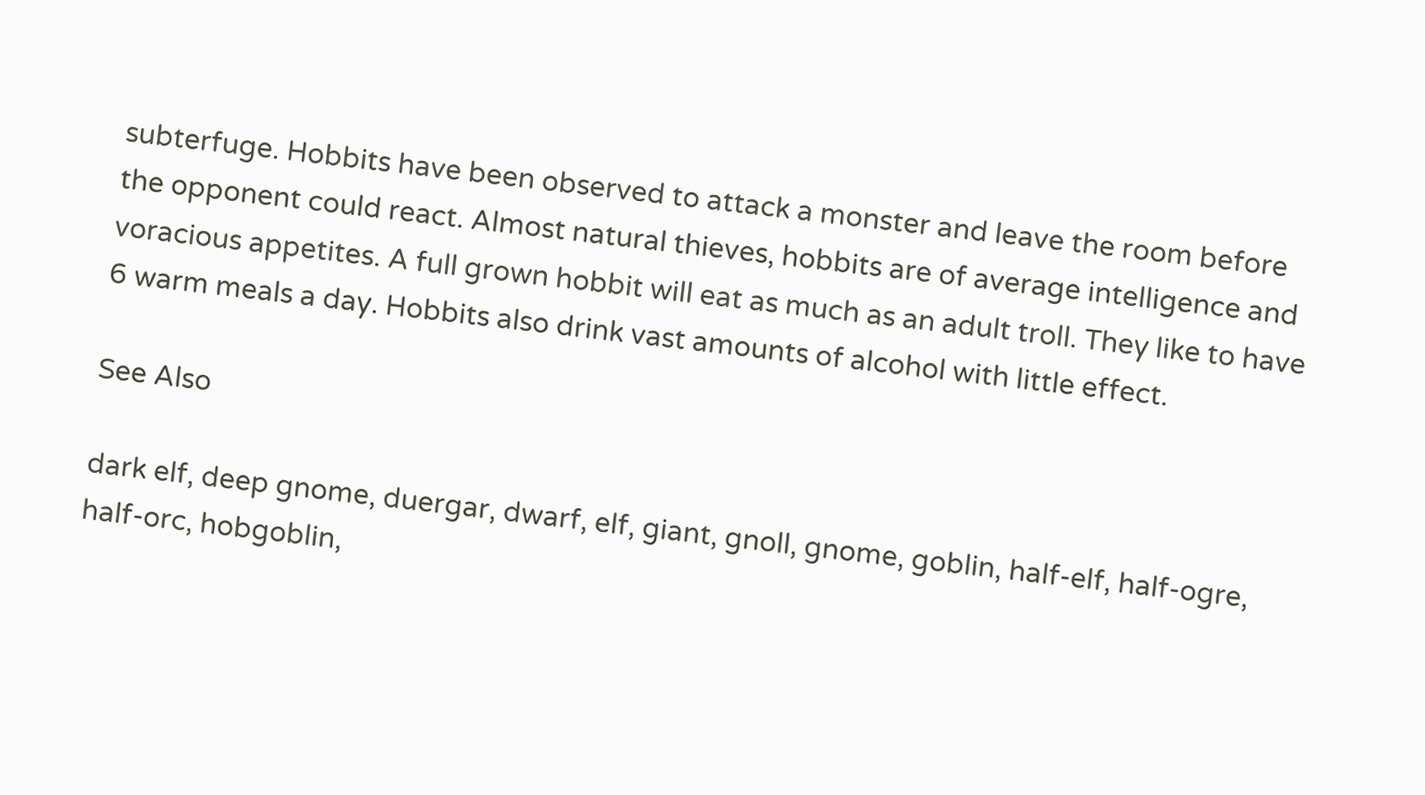subterfuge. Hobbits have been observed to attack a monster and leave the room before the opponent could react. Almost natural thieves, hobbits are of average intelligence and voracious appetites. A full grown hobbit will eat as much as an adult troll. They like to have 6 warm meals a day. Hobbits also drink vast amounts of alcohol with little effect.

See Also

dark elf, deep gnome, duergar, dwarf, elf, giant, gnoll, gnome, goblin, half-elf, half-ogre, half-orc, hobgoblin,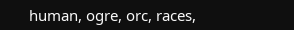human, ogre, orc, races,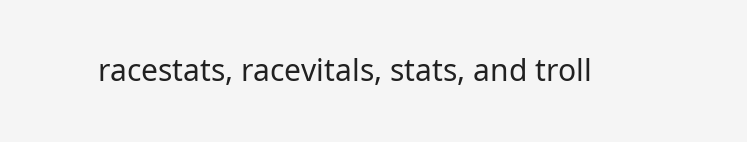racestats, racevitals, stats, and troll